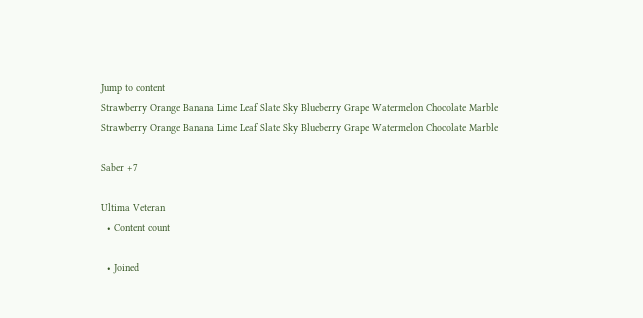Jump to content
Strawberry Orange Banana Lime Leaf Slate Sky Blueberry Grape Watermelon Chocolate Marble
Strawberry Orange Banana Lime Leaf Slate Sky Blueberry Grape Watermelon Chocolate Marble

Saber +7

Ultima Veteran
  • Content count

  • Joined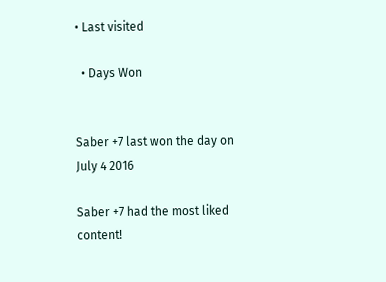• Last visited

  • Days Won


Saber +7 last won the day on July 4 2016

Saber +7 had the most liked content!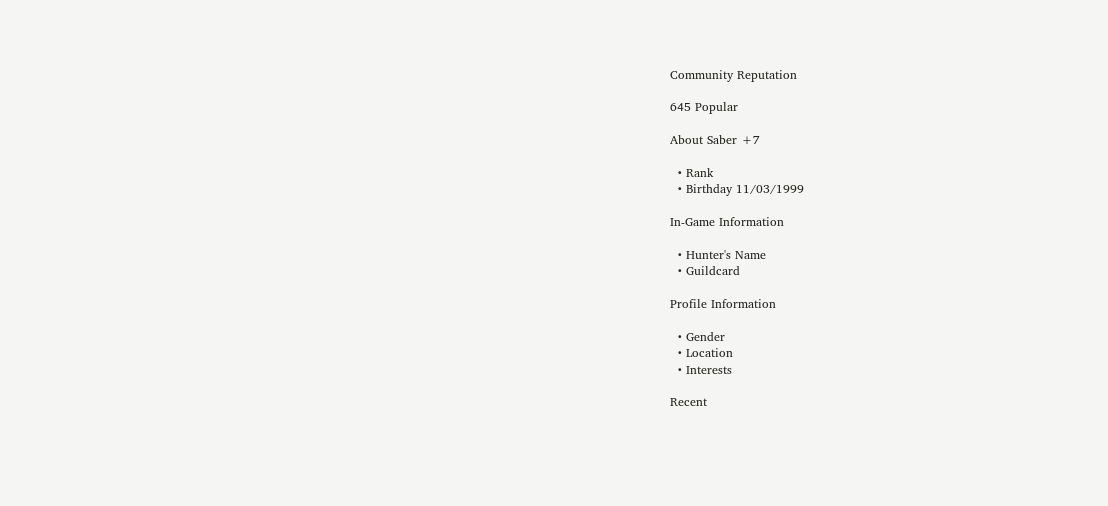Community Reputation

645 Popular

About Saber +7

  • Rank
  • Birthday 11/03/1999

In-Game Information

  • Hunter's Name
  • Guildcard

Profile Information

  • Gender
  • Location
  • Interests

Recent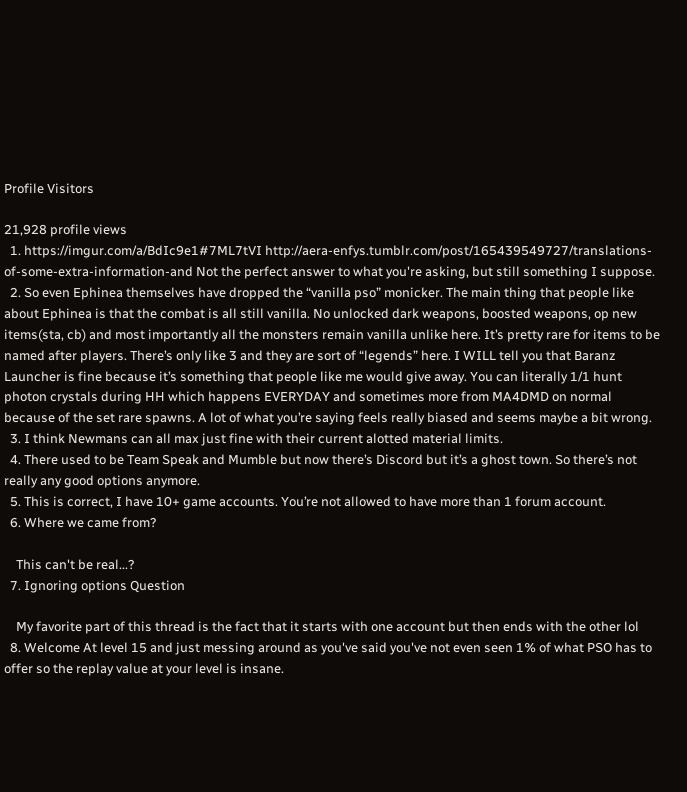Profile Visitors

21,928 profile views
  1. https://imgur.com/a/BdIc9e1#7ML7tVI http://aera-enfys.tumblr.com/post/165439549727/translations-of-some-extra-information-and Not the perfect answer to what you're asking, but still something I suppose.
  2. So even Ephinea themselves have dropped the “vanilla pso” monicker. The main thing that people like about Ephinea is that the combat is all still vanilla. No unlocked dark weapons, boosted weapons, op new items(sta, cb) and most importantly all the monsters remain vanilla unlike here. It’s pretty rare for items to be named after players. There’s only like 3 and they are sort of “legends” here. I WILL tell you that Baranz Launcher is fine because it’s something that people like me would give away. You can literally 1/1 hunt photon crystals during HH which happens EVERYDAY and sometimes more from MA4DMD on normal because of the set rare spawns. A lot of what you’re saying feels really biased and seems maybe a bit wrong.
  3. I think Newmans can all max just fine with their current alotted material limits.
  4. There used to be Team Speak and Mumble but now there’s Discord but it’s a ghost town. So there’s not really any good options anymore.
  5. This is correct, I have 10+ game accounts. You’re not allowed to have more than 1 forum account.
  6. Where we came from?

    This can't be real...?
  7. Ignoring options Question

    My favorite part of this thread is the fact that it starts with one account but then ends with the other lol
  8. Welcome At level 15 and just messing around as you've said you've not even seen 1% of what PSO has to offer so the replay value at your level is insane.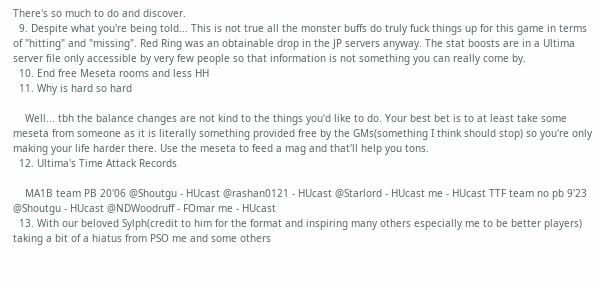There's so much to do and discover.
  9. Despite what you're being told... This is not true all the monster buffs do truly fuck things up for this game in terms of "hitting" and "missing". Red Ring was an obtainable drop in the JP servers anyway. The stat boosts are in a Ultima server file only accessible by very few people so that information is not something you can really come by.
  10. End free Meseta rooms and less HH
  11. Why is hard so hard

    Well... tbh the balance changes are not kind to the things you'd like to do. Your best bet is to at least take some meseta from someone as it is literally something provided free by the GMs(something I think should stop) so you're only making your life harder there. Use the meseta to feed a mag and that'll help you tons.
  12. Ultima's Time Attack Records

    MA1B team PB 20'06 @Shoutgu - HUcast @rashan0121 - HUcast @Starlord - HUcast me - HUcast TTF team no pb 9'23 @Shoutgu - HUcast @NDWoodruff - FOmar me - HUcast
  13. With our beloved Sylph(credit to him for the format and inspiring many others especially me to be better players) taking a bit of a hiatus from PSO me and some others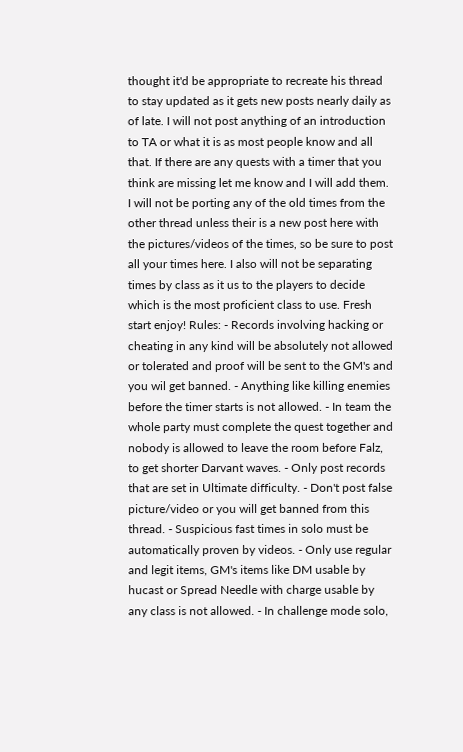thought it'd be appropriate to recreate his thread to stay updated as it gets new posts nearly daily as of late. I will not post anything of an introduction to TA or what it is as most people know and all that. If there are any quests with a timer that you think are missing let me know and I will add them. I will not be porting any of the old times from the other thread unless their is a new post here with the pictures/videos of the times, so be sure to post all your times here. I also will not be separating times by class as it us to the players to decide which is the most proficient class to use. Fresh start enjoy! Rules: - Records involving hacking or cheating in any kind will be absolutely not allowed or tolerated and proof will be sent to the GM's and you wil get banned. - Anything like killing enemies before the timer starts is not allowed. - In team the whole party must complete the quest together and nobody is allowed to leave the room before Falz, to get shorter Darvant waves. - Only post records that are set in Ultimate difficulty. - Don't post false picture/video or you will get banned from this thread. - Suspicious fast times in solo must be automatically proven by videos. - Only use regular and legit items, GM's items like DM usable by hucast or Spread Needle with charge usable by any class is not allowed. - In challenge mode solo,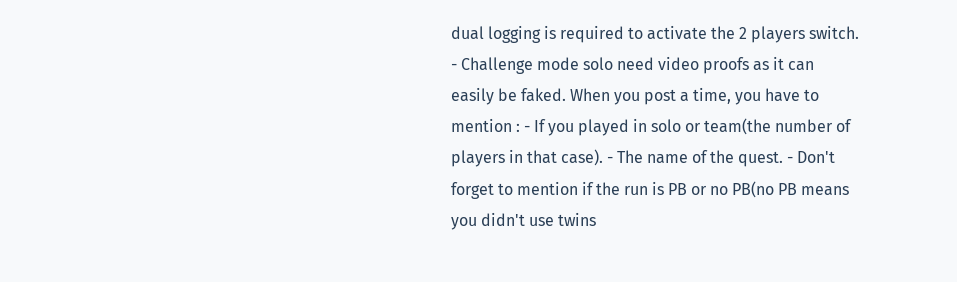dual logging is required to activate the 2 players switch. - Challenge mode solo need video proofs as it can easily be faked. When you post a time, you have to mention : - If you played in solo or team(the number of players in that case). - The name of the quest. - Don't forget to mention if the run is PB or no PB(no PB means you didn't use twins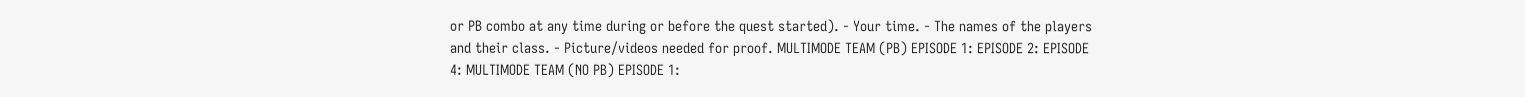or PB combo at any time during or before the quest started). - Your time. - The names of the players and their class. - Picture/videos needed for proof. MULTIMODE TEAM (PB) EPISODE 1: EPISODE 2: EPISODE 4: MULTIMODE TEAM (NO PB) EPISODE 1: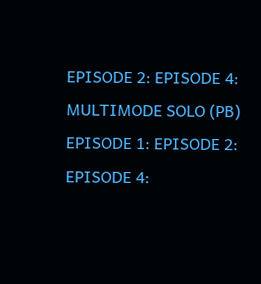EPISODE 2: EPISODE 4: MULTIMODE SOLO (PB) EPISODE 1: EPISODE 2: EPISODE 4: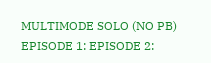MULTIMODE SOLO (NO PB) EPISODE 1: EPISODE 2: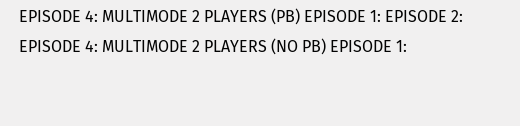EPISODE 4: MULTIMODE 2 PLAYERS (PB) EPISODE 1: EPISODE 2: EPISODE 4: MULTIMODE 2 PLAYERS (NO PB) EPISODE 1: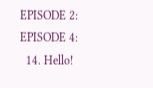EPISODE 2: EPISODE 4:
  14. Hello!